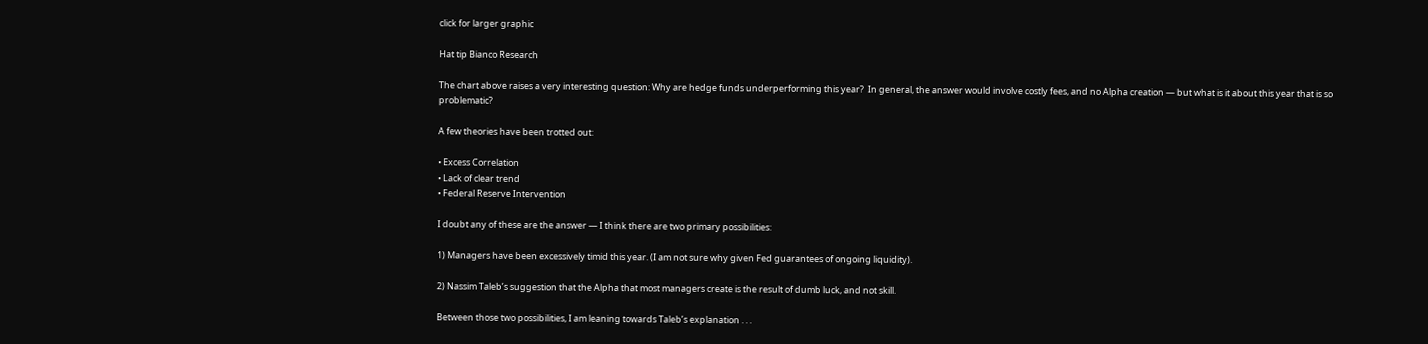click for larger graphic

Hat tip Bianco Research

The chart above raises a very interesting question: Why are hedge funds underperforming this year?  In general, the answer would involve costly fees, and no Alpha creation — but what is it about this year that is so problematic?

A few theories have been trotted out:

• Excess Correlation
• Lack of clear trend
• Federal Reserve Intervention

I doubt any of these are the answer — I think there are two primary possibilities:

1) Managers have been excessively timid this year. (I am not sure why given Fed guarantees of ongoing liquidity).

2) Nassim Taleb’s suggestion that the Alpha that most managers create is the result of dumb luck, and not skill.

Between those two possibilities, I am leaning towards Taleb’s explanation . . .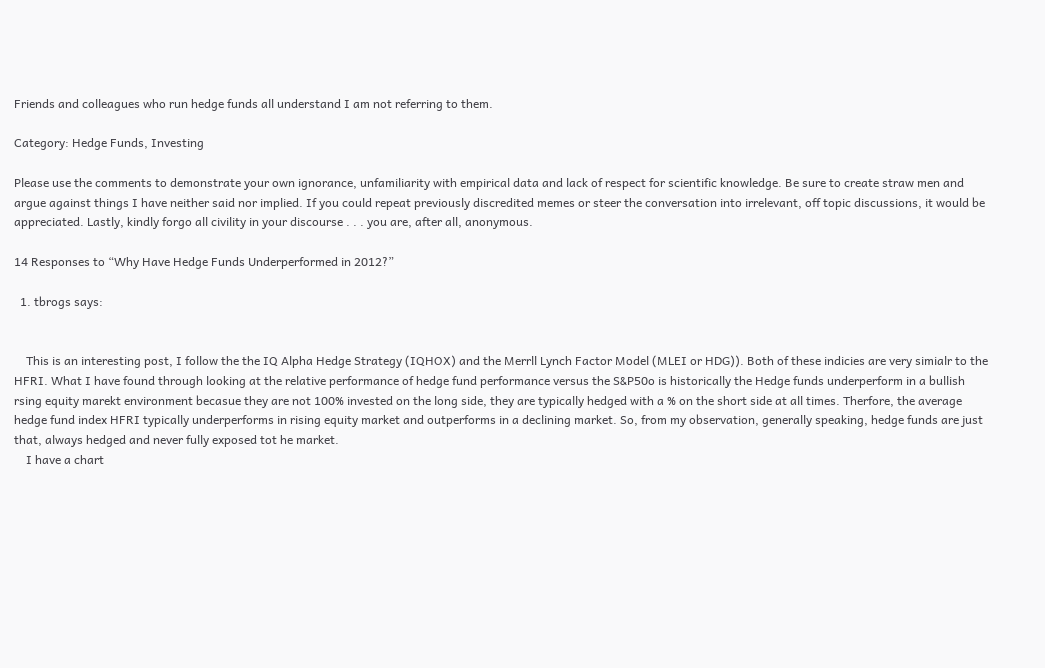Friends and colleagues who run hedge funds all understand I am not referring to them.

Category: Hedge Funds, Investing

Please use the comments to demonstrate your own ignorance, unfamiliarity with empirical data and lack of respect for scientific knowledge. Be sure to create straw men and argue against things I have neither said nor implied. If you could repeat previously discredited memes or steer the conversation into irrelevant, off topic discussions, it would be appreciated. Lastly, kindly forgo all civility in your discourse . . . you are, after all, anonymous.

14 Responses to “Why Have Hedge Funds Underperformed in 2012?”

  1. tbrogs says:


    This is an interesting post, I follow the the IQ Alpha Hedge Strategy (IQHOX) and the Merrll Lynch Factor Model (MLEI or HDG)). Both of these indicies are very simialr to the HFRI. What I have found through looking at the relative performance of hedge fund performance versus the S&P50o is historically the Hedge funds underperform in a bullish rsing equity marekt environment becasue they are not 100% invested on the long side, they are typically hedged with a % on the short side at all times. Therfore, the average hedge fund index HFRI typically underperforms in rising equity market and outperforms in a declining market. So, from my observation, generally speaking, hedge funds are just that, always hedged and never fully exposed tot he market.
    I have a chart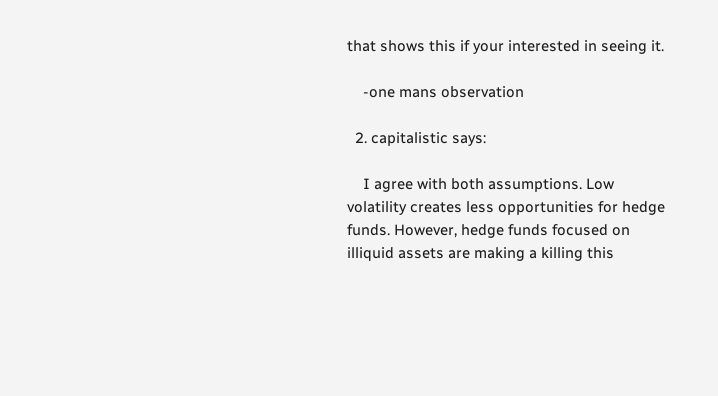that shows this if your interested in seeing it.

    -one mans observation

  2. capitalistic says:

    I agree with both assumptions. Low volatility creates less opportunities for hedge funds. However, hedge funds focused on illiquid assets are making a killing this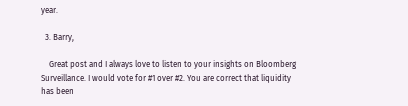year.

  3. Barry,

    Great post and I always love to listen to your insights on Bloomberg Surveillance. I would vote for #1 over #2. You are correct that liquidity has been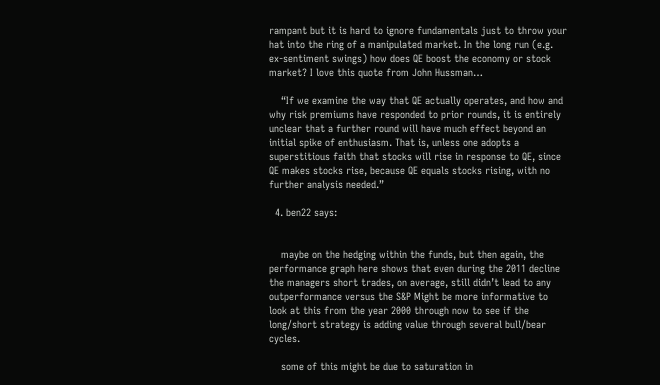rampant but it is hard to ignore fundamentals just to throw your hat into the ring of a manipulated market. In the long run (e.g. ex-sentiment swings) how does QE boost the economy or stock market? I love this quote from John Hussman…

    “If we examine the way that QE actually operates, and how and why risk premiums have responded to prior rounds, it is entirely unclear that a further round will have much effect beyond an initial spike of enthusiasm. That is, unless one adopts a superstitious faith that stocks will rise in response to QE, since QE makes stocks rise, because QE equals stocks rising, with no further analysis needed.”

  4. ben22 says:


    maybe on the hedging within the funds, but then again, the performance graph here shows that even during the 2011 decline the managers short trades, on average, still didn’t lead to any outperformance versus the S&P Might be more informative to look at this from the year 2000 through now to see if the long/short strategy is adding value through several bull/bear cycles.

    some of this might be due to saturation in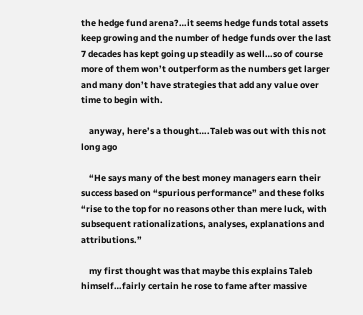the hedge fund arena?…it seems hedge funds total assets keep growing and the number of hedge funds over the last 7 decades has kept going up steadily as well…so of course more of them won’t outperform as the numbers get larger and many don’t have strategies that add any value over time to begin with.

    anyway, here’s a thought….Taleb was out with this not long ago

    “He says many of the best money managers earn their success based on “spurious performance” and these folks “rise to the top for no reasons other than mere luck, with subsequent rationalizations, analyses, explanations and attributions.”

    my first thought was that maybe this explains Taleb himself…fairly certain he rose to fame after massive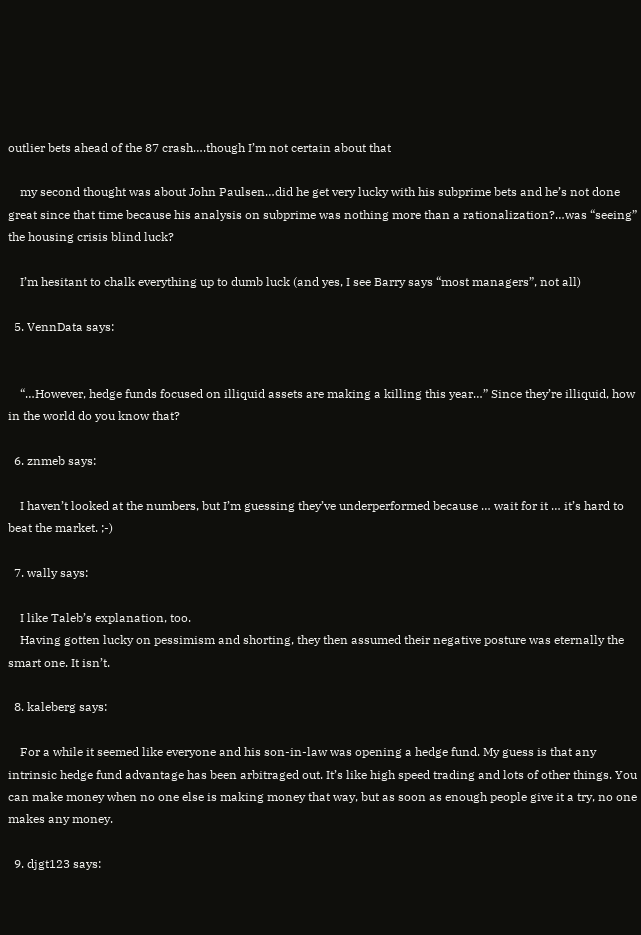outlier bets ahead of the 87 crash….though I’m not certain about that

    my second thought was about John Paulsen…did he get very lucky with his subprime bets and he’s not done great since that time because his analysis on subprime was nothing more than a rationalization?…was “seeing” the housing crisis blind luck?

    I’m hesitant to chalk everything up to dumb luck (and yes, I see Barry says “most managers”, not all)

  5. VennData says:


    “…However, hedge funds focused on illiquid assets are making a killing this year…” Since they’re illiquid, how in the world do you know that?

  6. znmeb says:

    I haven’t looked at the numbers, but I’m guessing they’ve underperformed because … wait for it … it’s hard to beat the market. ;-)

  7. wally says:

    I like Taleb’s explanation, too.
    Having gotten lucky on pessimism and shorting, they then assumed their negative posture was eternally the smart one. It isn’t.

  8. kaleberg says:

    For a while it seemed like everyone and his son-in-law was opening a hedge fund. My guess is that any intrinsic hedge fund advantage has been arbitraged out. It’s like high speed trading and lots of other things. You can make money when no one else is making money that way, but as soon as enough people give it a try, no one makes any money.

  9. djgt123 says: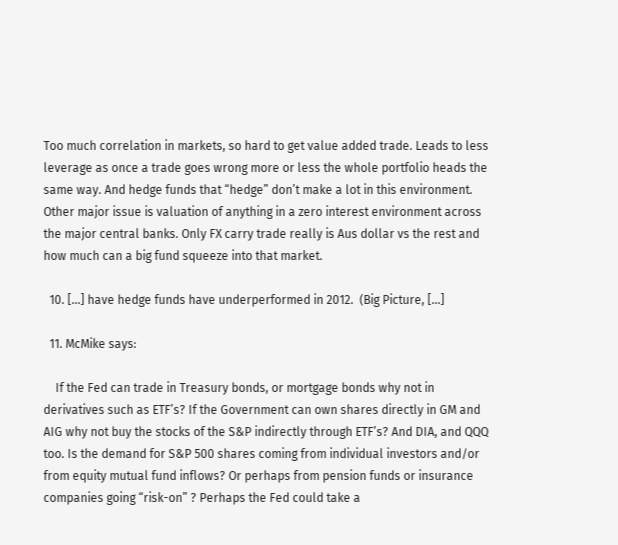Too much correlation in markets, so hard to get value added trade. Leads to less leverage as once a trade goes wrong more or less the whole portfolio heads the same way. And hedge funds that “hedge” don’t make a lot in this environment. Other major issue is valuation of anything in a zero interest environment across the major central banks. Only FX carry trade really is Aus dollar vs the rest and how much can a big fund squeeze into that market.

  10. [...] have hedge funds have underperformed in 2012.  (Big Picture, [...]

  11. McMike says:

    If the Fed can trade in Treasury bonds, or mortgage bonds why not in derivatives such as ETF’s? If the Government can own shares directly in GM and AIG why not buy the stocks of the S&P indirectly through ETF’s? And DIA, and QQQ too. Is the demand for S&P 500 shares coming from individual investors and/or from equity mutual fund inflows? Or perhaps from pension funds or insurance companies going “risk-on” ? Perhaps the Fed could take a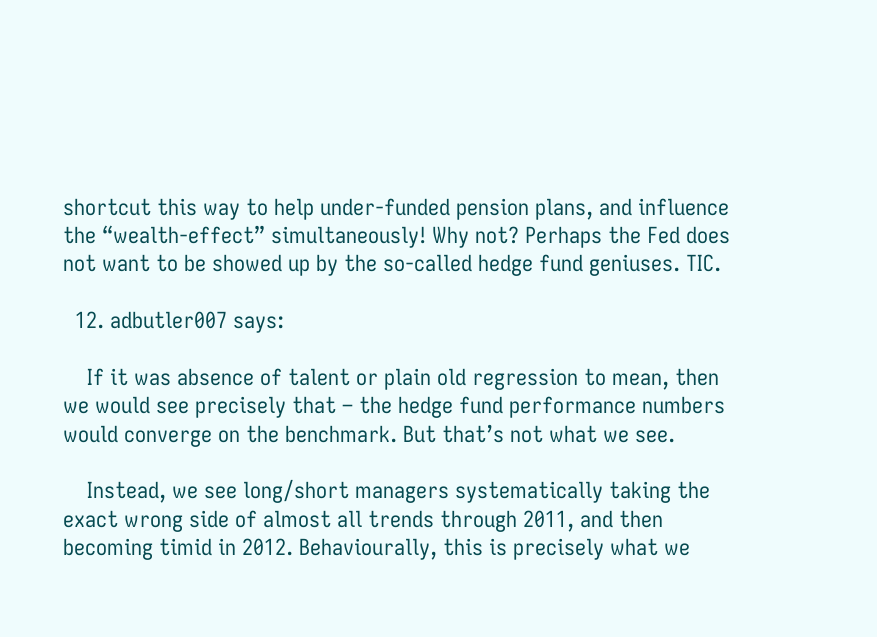shortcut this way to help under-funded pension plans, and influence the “wealth-effect” simultaneously! Why not? Perhaps the Fed does not want to be showed up by the so-called hedge fund geniuses. TIC.

  12. adbutler007 says:

    If it was absence of talent or plain old regression to mean, then we would see precisely that – the hedge fund performance numbers would converge on the benchmark. But that’s not what we see.

    Instead, we see long/short managers systematically taking the exact wrong side of almost all trends through 2011, and then becoming timid in 2012. Behaviourally, this is precisely what we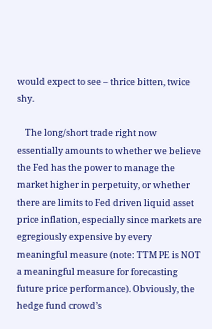would expect to see – thrice bitten, twice shy.

    The long/short trade right now essentially amounts to whether we believe the Fed has the power to manage the market higher in perpetuity, or whether there are limits to Fed driven liquid asset price inflation, especially since markets are egregiously expensive by every meaningful measure (note: TTM PE is NOT a meaningful measure for forecasting future price performance). Obviously, the hedge fund crowd’s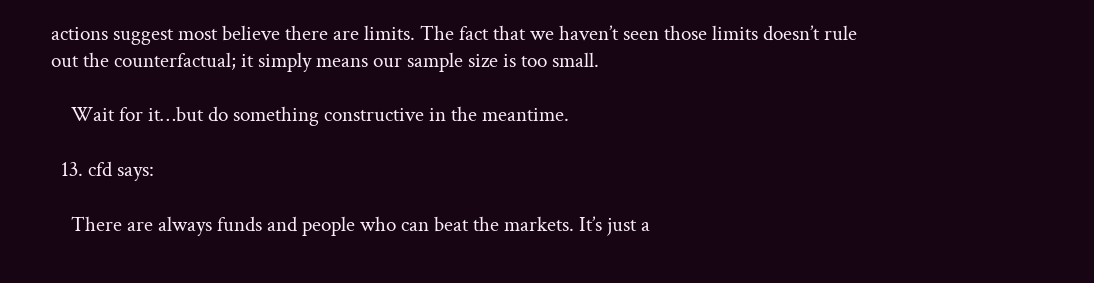actions suggest most believe there are limits. The fact that we haven’t seen those limits doesn’t rule out the counterfactual; it simply means our sample size is too small.

    Wait for it…but do something constructive in the meantime.

  13. cfd says:

    There are always funds and people who can beat the markets. It’s just a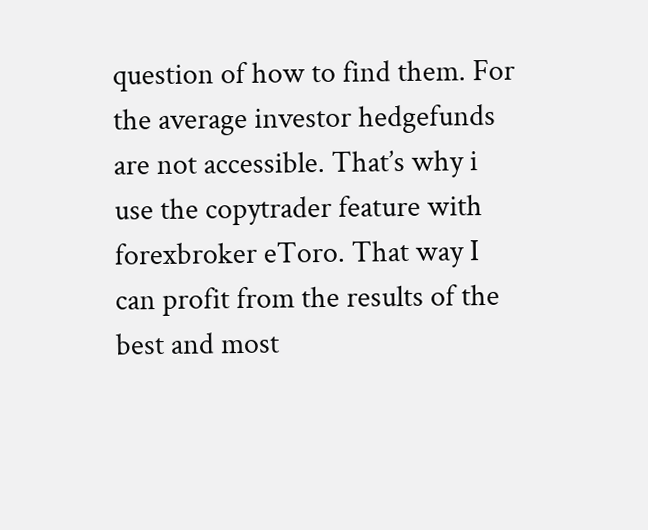question of how to find them. For the average investor hedgefunds are not accessible. That’s why i use the copytrader feature with forexbroker eToro. That way I can profit from the results of the best and most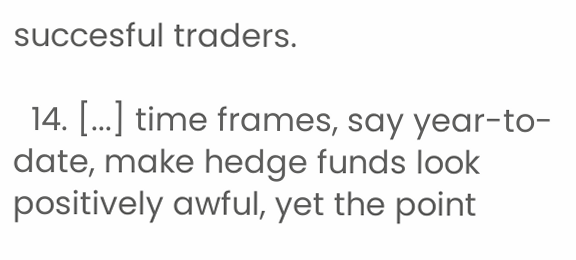succesful traders.

  14. [...] time frames, say year-to-date, make hedge funds look positively awful, yet the point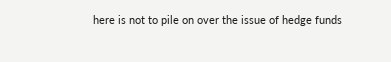here is not to pile on over the issue of hedge funds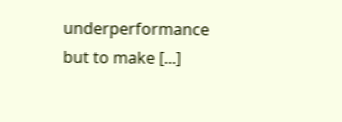underperformance but to make [...]